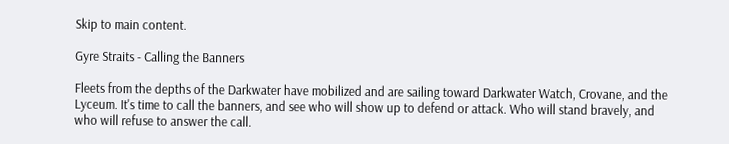Skip to main content.

Gyre Straits - Calling the Banners

Fleets from the depths of the Darkwater have mobilized and are sailing toward Darkwater Watch, Crovane, and the Lyceum. It's time to call the banners, and see who will show up to defend or attack. Who will stand bravely, and who will refuse to answer the call.